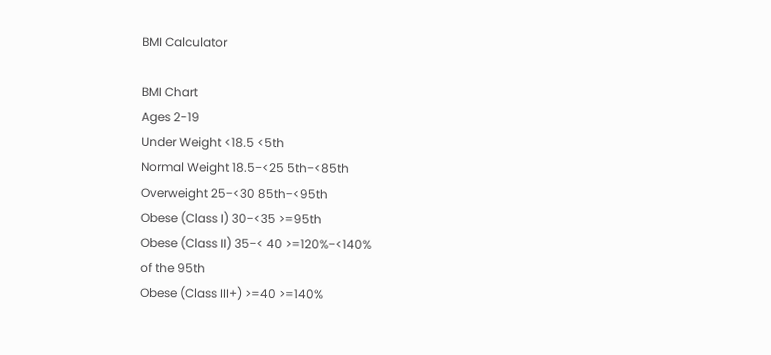BMI Calculator

BMI Chart
Ages 2-19
Under Weight <18.5 <5th
Normal Weight 18.5−<25 5th−<85th
Overweight 25−<30 85th−<95th
Obese (Class I) 30−<35 >=95th
Obese (Class II) 35−< 40 >=120%−<140%
of the 95th
Obese (Class III+) >=40 >=140%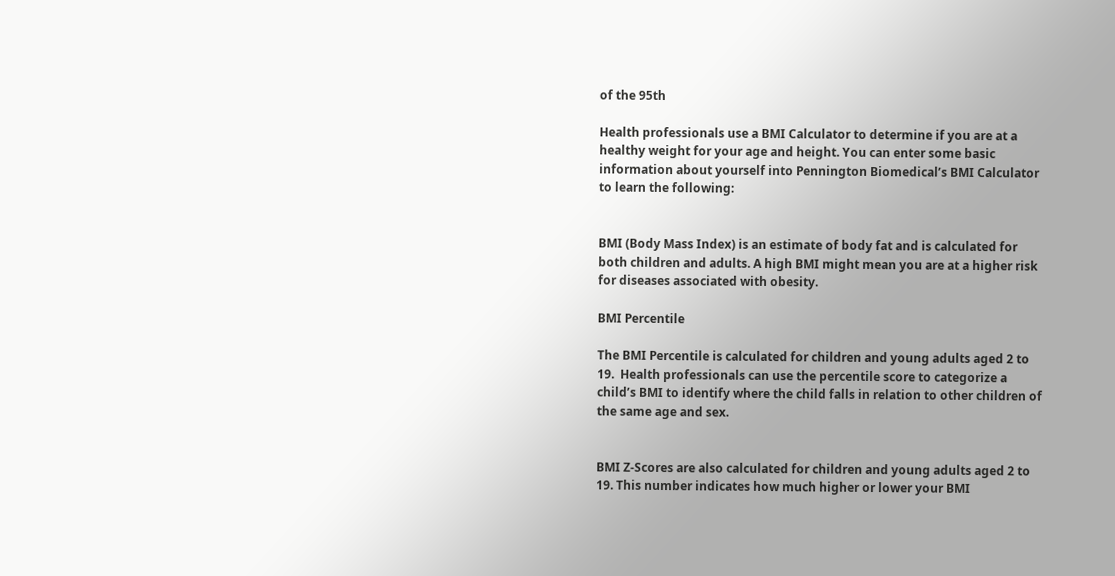of the 95th

Health professionals use a BMI Calculator to determine if you are at a healthy weight for your age and height. You can enter some basic information about yourself into Pennington Biomedical’s BMI Calculator to learn the following:


BMI (Body Mass Index) is an estimate of body fat and is calculated for both children and adults. A high BMI might mean you are at a higher risk for diseases associated with obesity.

BMI Percentile

The BMI Percentile is calculated for children and young adults aged 2 to 19.  Health professionals can use the percentile score to categorize a child’s BMI to identify where the child falls in relation to other children of the same age and sex.


BMI Z-Scores are also calculated for children and young adults aged 2 to 19. This number indicates how much higher or lower your BMI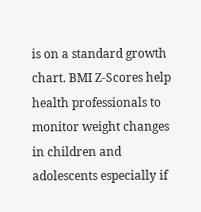is on a standard growth chart. BMI Z-Scores help health professionals to monitor weight changes in children and adolescents especially if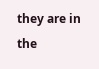they are in the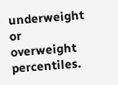underweight or overweight percentiles.